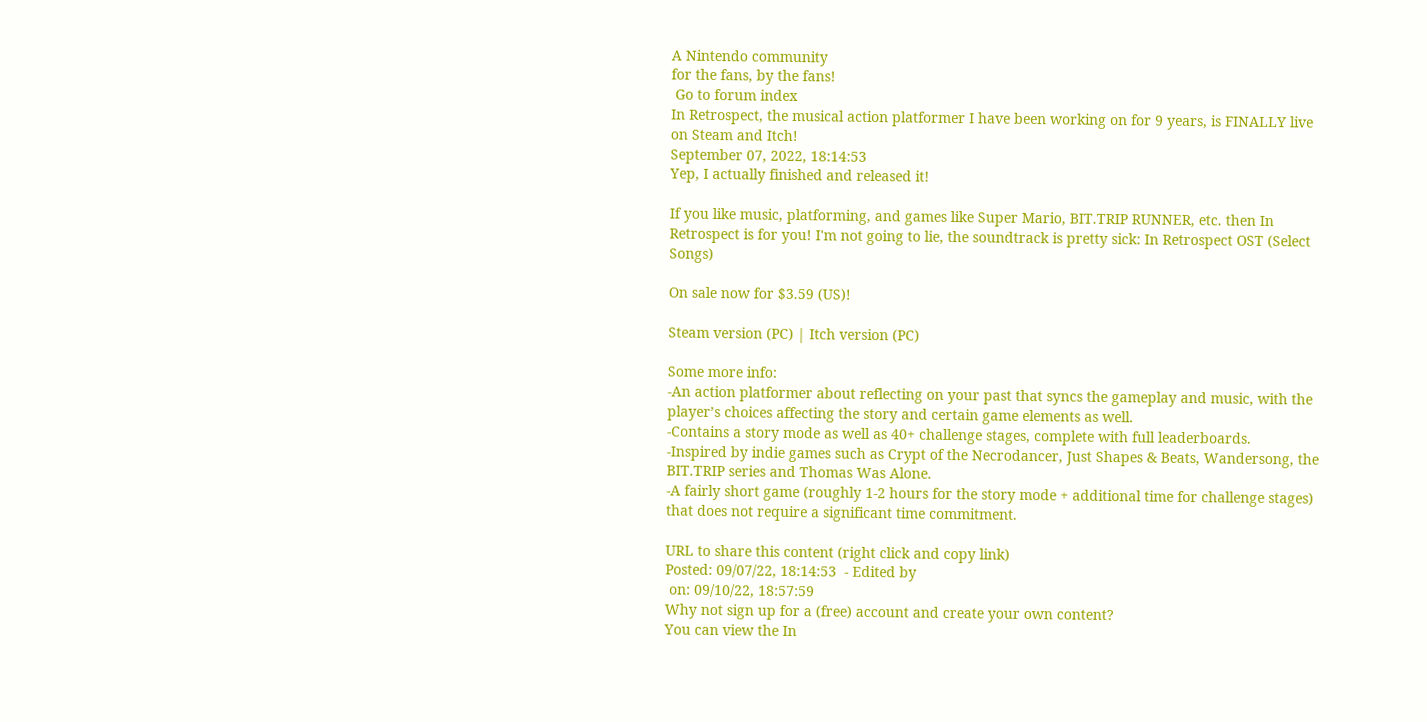A Nintendo community
for the fans, by the fans!
 Go to forum index
In Retrospect, the musical action platformer I have been working on for 9 years, is FINALLY live on Steam and Itch!
September 07, 2022, 18:14:53
Yep, I actually finished and released it!

If you like music, platforming, and games like Super Mario, BIT.TRIP RUNNER, etc. then In Retrospect is for you! I'm not going to lie, the soundtrack is pretty sick: In Retrospect OST (Select Songs)

On sale now for $3.59 (US)!

Steam version (PC) | Itch version (PC)

Some more info:
-An action platformer about reflecting on your past that syncs the gameplay and music, with the player’s choices affecting the story and certain game elements as well.
-Contains a story mode as well as 40+ challenge stages, complete with full leaderboards.
-Inspired by indie games such as Crypt of the Necrodancer, Just Shapes & Beats, Wandersong, the BIT.TRIP series and Thomas Was Alone.
-A fairly short game (roughly 1-2 hours for the story mode + additional time for challenge stages) that does not require a significant time commitment.

URL to share this content (right click and copy link)
Posted: 09/07/22, 18:14:53  - Edited by
 on: 09/10/22, 18:57:59
Why not sign up for a (free) account and create your own content?
You can view the In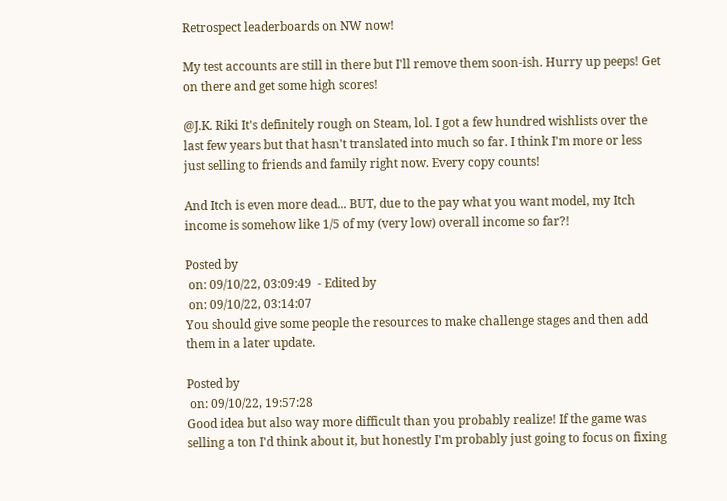Retrospect leaderboards on NW now!

My test accounts are still in there but I'll remove them soon-ish. Hurry up peeps! Get on there and get some high scores!

@J.K. Riki It's definitely rough on Steam, lol. I got a few hundred wishlists over the last few years but that hasn't translated into much so far. I think I'm more or less just selling to friends and family right now. Every copy counts!

And Itch is even more dead... BUT, due to the pay what you want model, my Itch income is somehow like 1/5 of my (very low) overall income so far?!

Posted by
 on: 09/10/22, 03:09:49  - Edited by
 on: 09/10/22, 03:14:07
You should give some people the resources to make challenge stages and then add them in a later update.

Posted by
 on: 09/10/22, 19:57:28
Good idea but also way more difficult than you probably realize! If the game was selling a ton I'd think about it, but honestly I'm probably just going to focus on fixing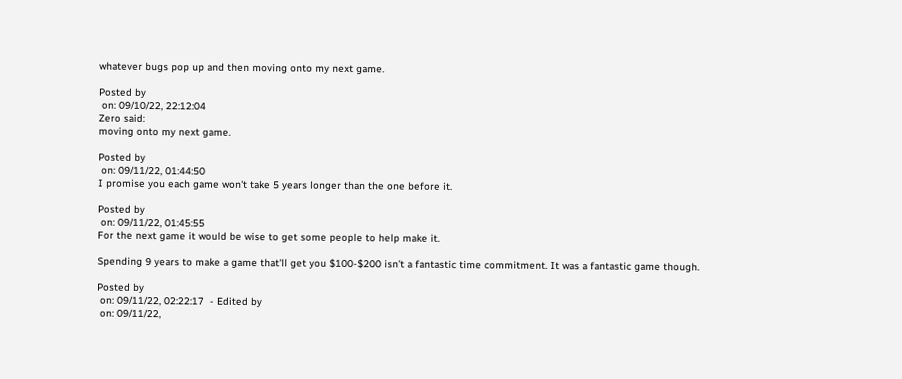whatever bugs pop up and then moving onto my next game.

Posted by
 on: 09/10/22, 22:12:04
Zero said:
moving onto my next game.

Posted by
 on: 09/11/22, 01:44:50
I promise you each game won't take 5 years longer than the one before it.

Posted by
 on: 09/11/22, 01:45:55
For the next game it would be wise to get some people to help make it.

Spending 9 years to make a game that'll get you $100-$200 isn't a fantastic time commitment. It was a fantastic game though.

Posted by
 on: 09/11/22, 02:22:17  - Edited by
 on: 09/11/22,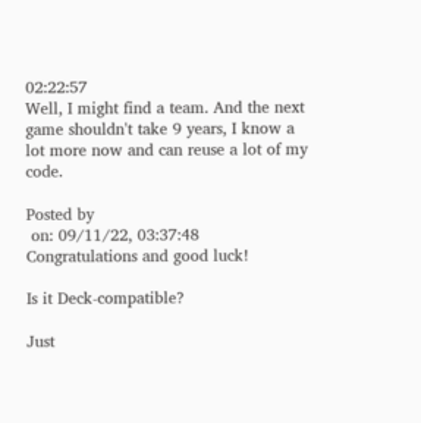02:22:57
Well, I might find a team. And the next game shouldn't take 9 years, I know a lot more now and can reuse a lot of my code.

Posted by
 on: 09/11/22, 03:37:48
Congratulations and good luck!

Is it Deck-compatible?

Just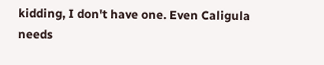kidding, I don't have one. Even Caligula needs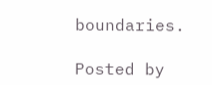boundaries.

Posted by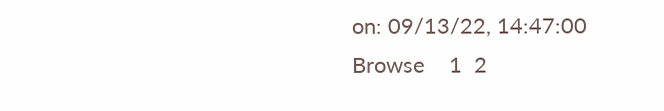on: 09/13/22, 14:47:00
Browse    1  2